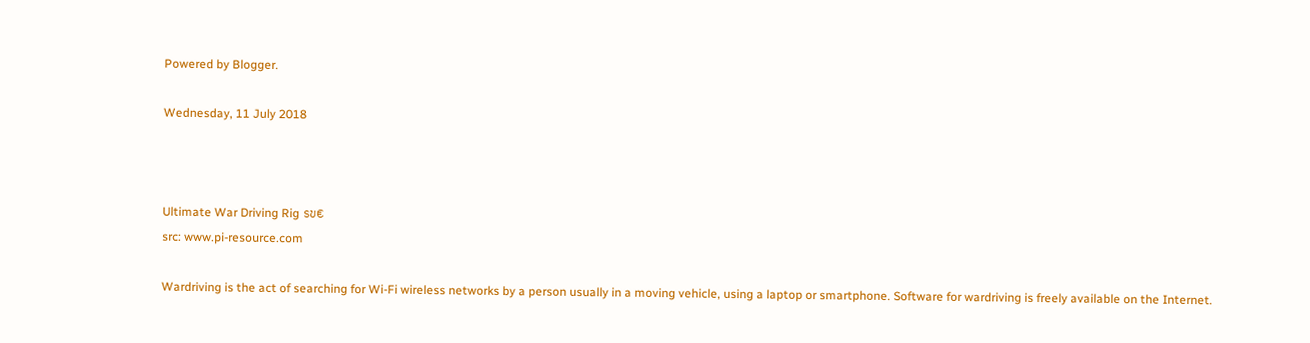Powered by Blogger.

Wednesday, 11 July 2018



Ultimate War Driving Rig รข€
src: www.pi-resource.com

Wardriving is the act of searching for Wi-Fi wireless networks by a person usually in a moving vehicle, using a laptop or smartphone. Software for wardriving is freely available on the Internet.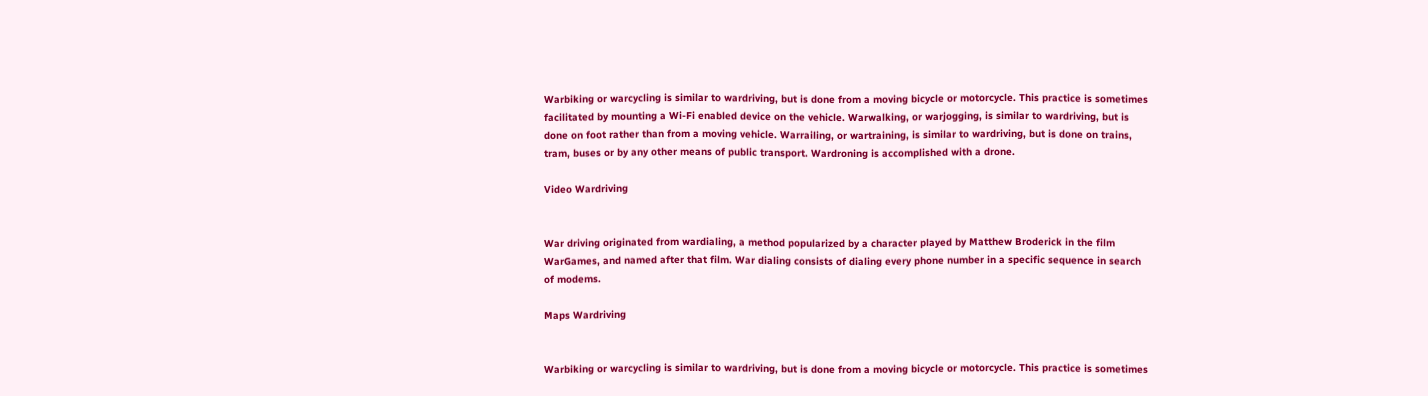Warbiking or warcycling is similar to wardriving, but is done from a moving bicycle or motorcycle. This practice is sometimes facilitated by mounting a Wi-Fi enabled device on the vehicle. Warwalking, or warjogging, is similar to wardriving, but is done on foot rather than from a moving vehicle. Warrailing, or wartraining, is similar to wardriving, but is done on trains, tram, buses or by any other means of public transport. Wardroning is accomplished with a drone.

Video Wardriving


War driving originated from wardialing, a method popularized by a character played by Matthew Broderick in the film WarGames, and named after that film. War dialing consists of dialing every phone number in a specific sequence in search of modems.

Maps Wardriving


Warbiking or warcycling is similar to wardriving, but is done from a moving bicycle or motorcycle. This practice is sometimes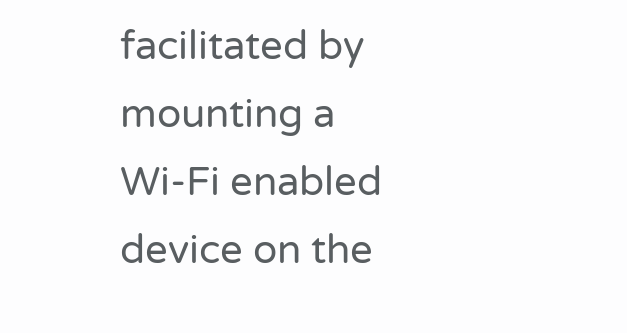facilitated by mounting a Wi-Fi enabled device on the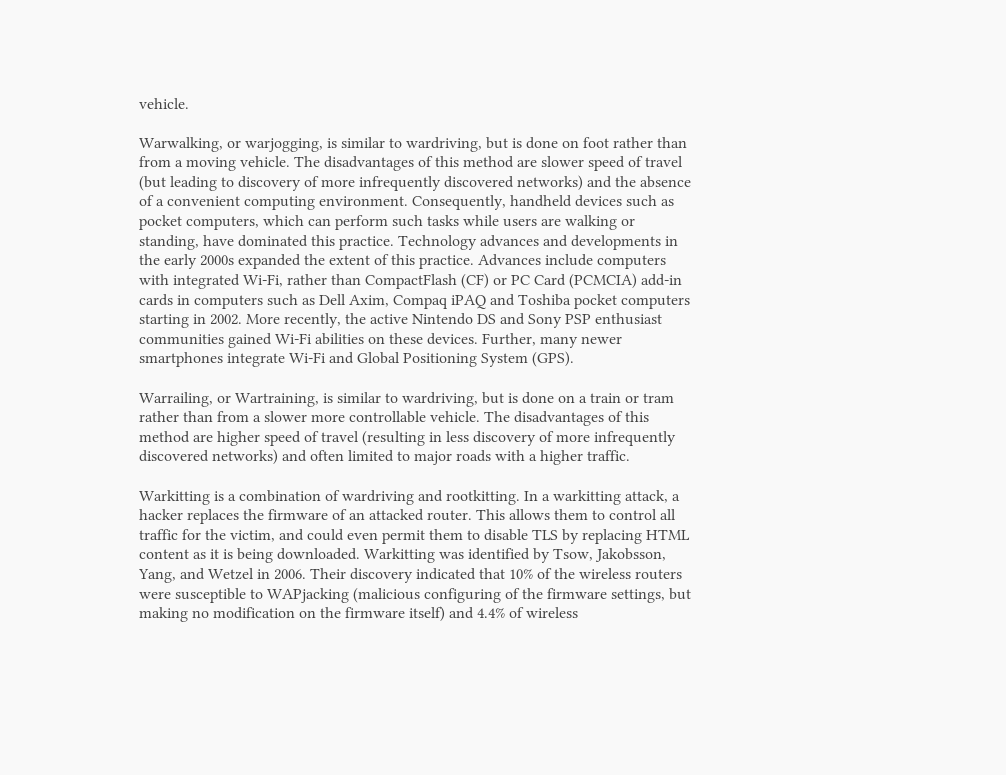vehicle.

Warwalking, or warjogging, is similar to wardriving, but is done on foot rather than from a moving vehicle. The disadvantages of this method are slower speed of travel (but leading to discovery of more infrequently discovered networks) and the absence of a convenient computing environment. Consequently, handheld devices such as pocket computers, which can perform such tasks while users are walking or standing, have dominated this practice. Technology advances and developments in the early 2000s expanded the extent of this practice. Advances include computers with integrated Wi-Fi, rather than CompactFlash (CF) or PC Card (PCMCIA) add-in cards in computers such as Dell Axim, Compaq iPAQ and Toshiba pocket computers starting in 2002. More recently, the active Nintendo DS and Sony PSP enthusiast communities gained Wi-Fi abilities on these devices. Further, many newer smartphones integrate Wi-Fi and Global Positioning System (GPS).

Warrailing, or Wartraining, is similar to wardriving, but is done on a train or tram rather than from a slower more controllable vehicle. The disadvantages of this method are higher speed of travel (resulting in less discovery of more infrequently discovered networks) and often limited to major roads with a higher traffic.

Warkitting is a combination of wardriving and rootkitting. In a warkitting attack, a hacker replaces the firmware of an attacked router. This allows them to control all traffic for the victim, and could even permit them to disable TLS by replacing HTML content as it is being downloaded. Warkitting was identified by Tsow, Jakobsson, Yang, and Wetzel in 2006. Their discovery indicated that 10% of the wireless routers were susceptible to WAPjacking (malicious configuring of the firmware settings, but making no modification on the firmware itself) and 4.4% of wireless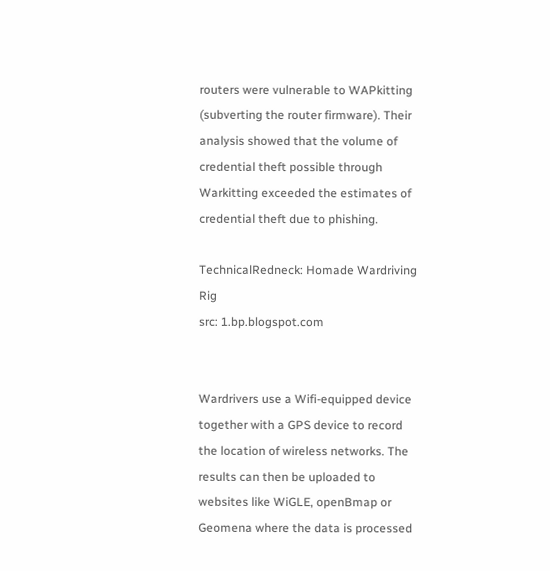routers were vulnerable to WAPkitting (subverting the router firmware). Their analysis showed that the volume of credential theft possible through Warkitting exceeded the estimates of credential theft due to phishing.

TechnicalRedneck: Homade Wardriving Rig
src: 1.bp.blogspot.com


Wardrivers use a Wifi-equipped device together with a GPS device to record the location of wireless networks. The results can then be uploaded to websites like WiGLE, openBmap or Geomena where the data is processed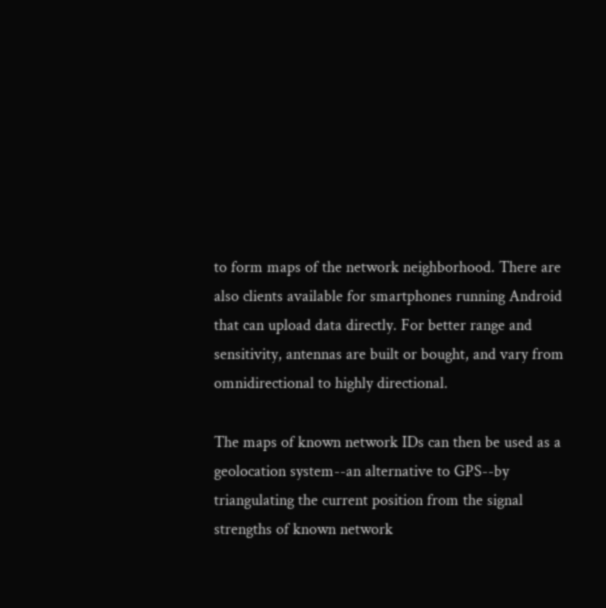to form maps of the network neighborhood. There are also clients available for smartphones running Android that can upload data directly. For better range and sensitivity, antennas are built or bought, and vary from omnidirectional to highly directional.

The maps of known network IDs can then be used as a geolocation system--an alternative to GPS--by triangulating the current position from the signal strengths of known network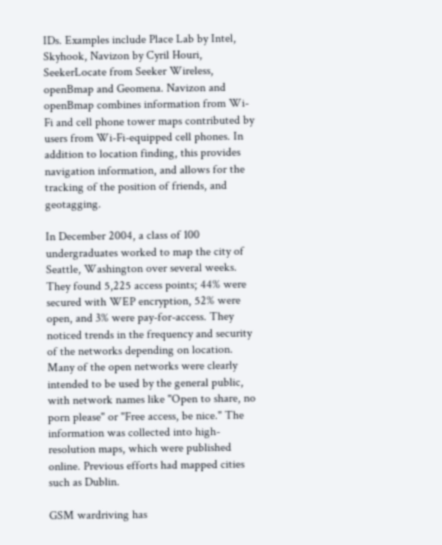IDs. Examples include Place Lab by Intel, Skyhook, Navizon by Cyril Houri, SeekerLocate from Seeker Wireless, openBmap and Geomena. Navizon and openBmap combines information from Wi-Fi and cell phone tower maps contributed by users from Wi-Fi-equipped cell phones. In addition to location finding, this provides navigation information, and allows for the tracking of the position of friends, and geotagging.

In December 2004, a class of 100 undergraduates worked to map the city of Seattle, Washington over several weeks. They found 5,225 access points; 44% were secured with WEP encryption, 52% were open, and 3% were pay-for-access. They noticed trends in the frequency and security of the networks depending on location. Many of the open networks were clearly intended to be used by the general public, with network names like "Open to share, no porn please" or "Free access, be nice." The information was collected into high-resolution maps, which were published online. Previous efforts had mapped cities such as Dublin.

GSM wardriving has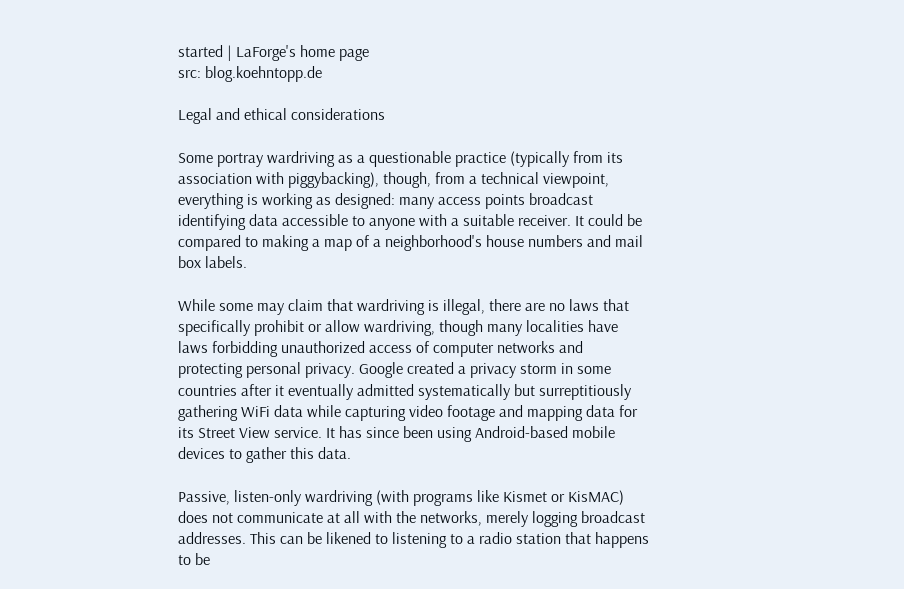started | LaForge's home page
src: blog.koehntopp.de

Legal and ethical considerations

Some portray wardriving as a questionable practice (typically from its association with piggybacking), though, from a technical viewpoint, everything is working as designed: many access points broadcast identifying data accessible to anyone with a suitable receiver. It could be compared to making a map of a neighborhood's house numbers and mail box labels.

While some may claim that wardriving is illegal, there are no laws that specifically prohibit or allow wardriving, though many localities have laws forbidding unauthorized access of computer networks and protecting personal privacy. Google created a privacy storm in some countries after it eventually admitted systematically but surreptitiously gathering WiFi data while capturing video footage and mapping data for its Street View service. It has since been using Android-based mobile devices to gather this data.

Passive, listen-only wardriving (with programs like Kismet or KisMAC) does not communicate at all with the networks, merely logging broadcast addresses. This can be likened to listening to a radio station that happens to be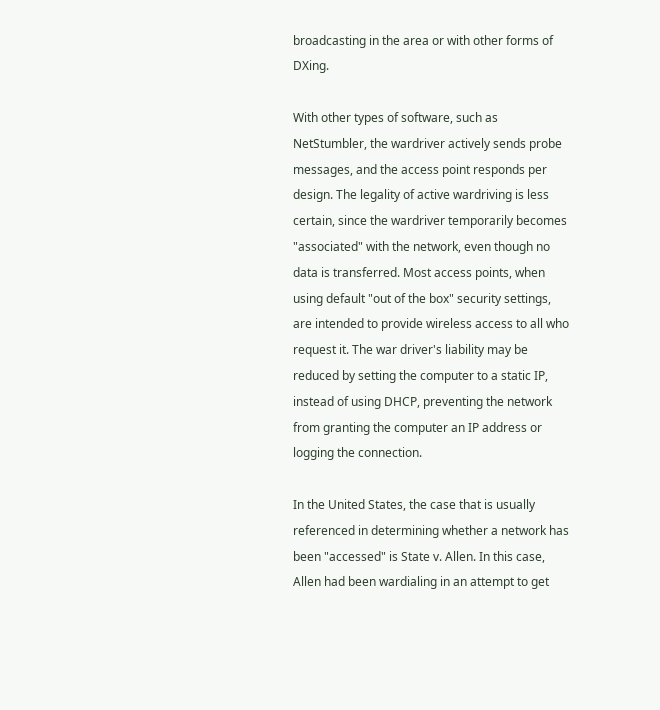broadcasting in the area or with other forms of DXing.

With other types of software, such as NetStumbler, the wardriver actively sends probe messages, and the access point responds per design. The legality of active wardriving is less certain, since the wardriver temporarily becomes "associated" with the network, even though no data is transferred. Most access points, when using default "out of the box" security settings, are intended to provide wireless access to all who request it. The war driver's liability may be reduced by setting the computer to a static IP, instead of using DHCP, preventing the network from granting the computer an IP address or logging the connection.

In the United States, the case that is usually referenced in determining whether a network has been "accessed" is State v. Allen. In this case, Allen had been wardialing in an attempt to get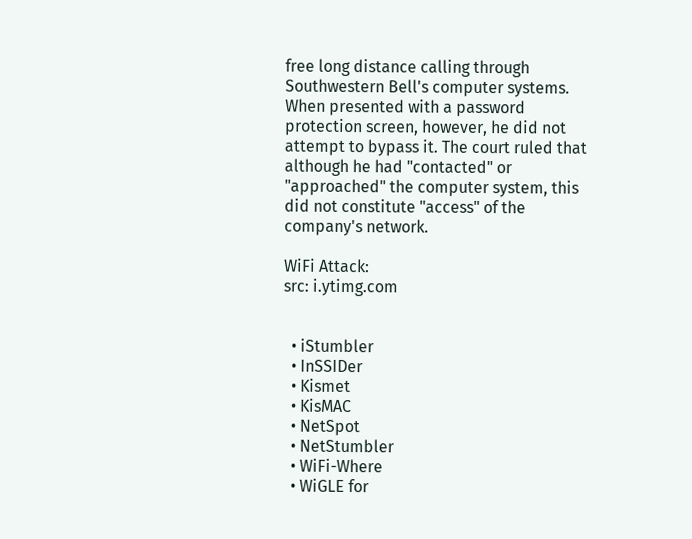free long distance calling through Southwestern Bell's computer systems. When presented with a password protection screen, however, he did not attempt to bypass it. The court ruled that although he had "contacted" or "approached" the computer system, this did not constitute "access" of the company's network.

WiFi Attack:
src: i.ytimg.com


  • iStumbler
  • InSSIDer
  • Kismet
  • KisMAC
  • NetSpot
  • NetStumbler
  • WiFi-Where
  • WiGLE for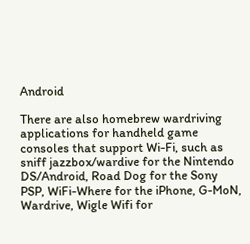Android

There are also homebrew wardriving applications for handheld game consoles that support Wi-Fi, such as sniff jazzbox/wardive for the Nintendo DS/Android, Road Dog for the Sony PSP, WiFi-Where for the iPhone, G-MoN, Wardrive, Wigle Wifi for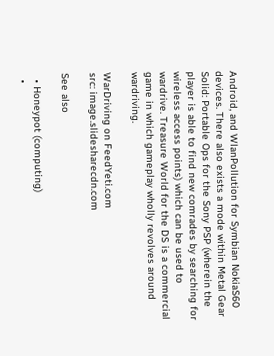Android, and WlanPollution for Symbian NokiaS60 devices. There also exists a mode within Metal Gear Solid: Portable Ops for the Sony PSP (wherein the player is able to find new comrades by searching for wireless access points) which can be used to wardrive. Treasure World for the DS is a commercial game in which gameplay wholly revolves around wardriving.

WarDriving on FeedYeti.com
src: image.slidesharecdn.com

See also

  • Honeypot (computing)
  •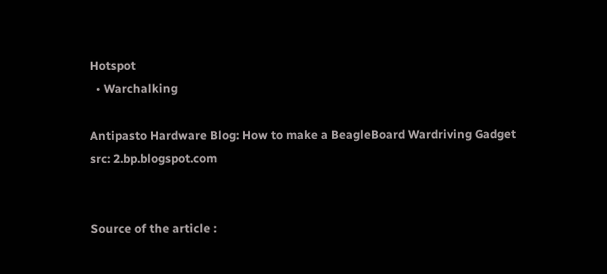Hotspot
  • Warchalking

Antipasto Hardware Blog: How to make a BeagleBoard Wardriving Gadget
src: 2.bp.blogspot.com


Source of the article :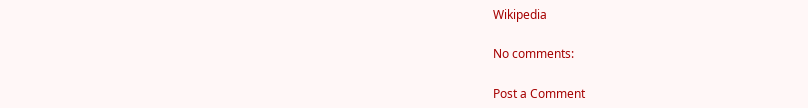Wikipedia

No comments:

Post a Comment